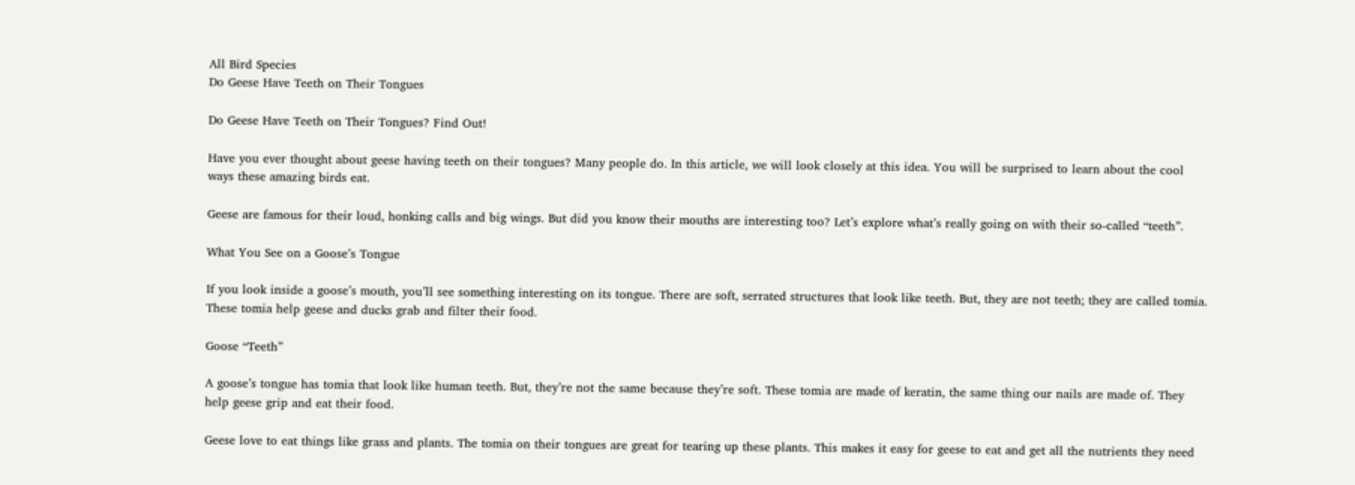All Bird Species
Do Geese Have Teeth on Their Tongues

Do Geese Have Teeth on Their Tongues? Find Out!

Have you ever thought about geese having teeth on their tongues? Many people do. In this article, we will look closely at this idea. You will be surprised to learn about the cool ways these amazing birds eat.

Geese are famous for their loud, honking calls and big wings. But did you know their mouths are interesting too? Let’s explore what’s really going on with their so-called “teeth”.

What You See on a Goose’s Tongue

If you look inside a goose’s mouth, you’ll see something interesting on its tongue. There are soft, serrated structures that look like teeth. But, they are not teeth; they are called tomia. These tomia help geese and ducks grab and filter their food.

Goose “Teeth”

A goose’s tongue has tomia that look like human teeth. But, they’re not the same because they’re soft. These tomia are made of keratin, the same thing our nails are made of. They help geese grip and eat their food.

Geese love to eat things like grass and plants. The tomia on their tongues are great for tearing up these plants. This makes it easy for geese to eat and get all the nutrients they need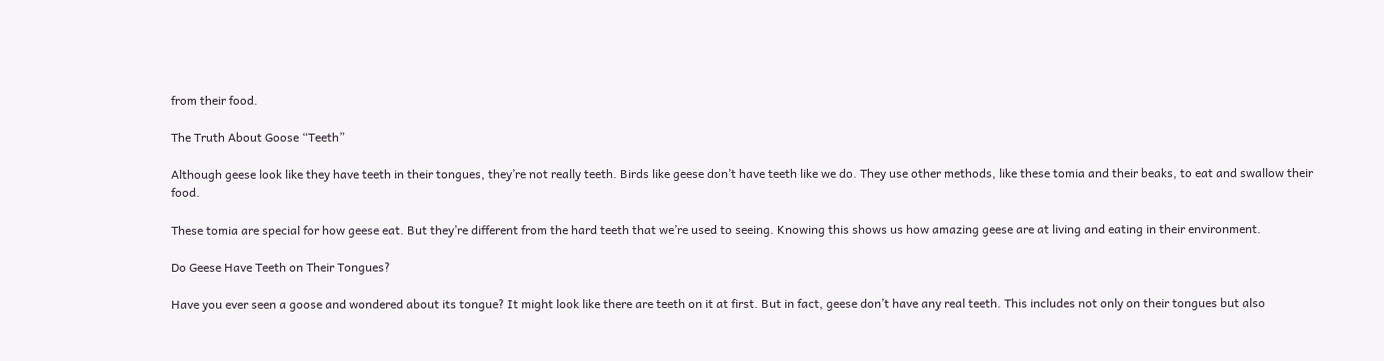from their food.

The Truth About Goose “Teeth”

Although geese look like they have teeth in their tongues, they’re not really teeth. Birds like geese don’t have teeth like we do. They use other methods, like these tomia and their beaks, to eat and swallow their food.

These tomia are special for how geese eat. But they’re different from the hard teeth that we’re used to seeing. Knowing this shows us how amazing geese are at living and eating in their environment.

Do Geese Have Teeth on Their Tongues?

Have you ever seen a goose and wondered about its tongue? It might look like there are teeth on it at first. But in fact, geese don’t have any real teeth. This includes not only on their tongues but also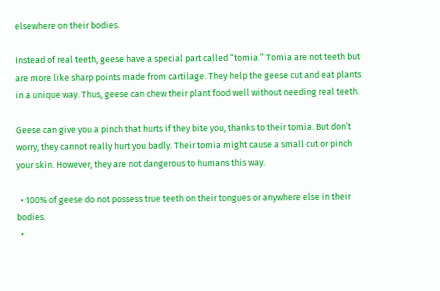elsewhere on their bodies.

Instead of real teeth, geese have a special part called “tomia.” Tomia are not teeth but are more like sharp points made from cartilage. They help the geese cut and eat plants in a unique way. Thus, geese can chew their plant food well without needing real teeth.

Geese can give you a pinch that hurts if they bite you, thanks to their tomia. But don’t worry, they cannot really hurt you badly. Their tomia might cause a small cut or pinch your skin. However, they are not dangerous to humans this way.

  • 100% of geese do not possess true teeth on their tongues or anywhere else in their bodies.
  •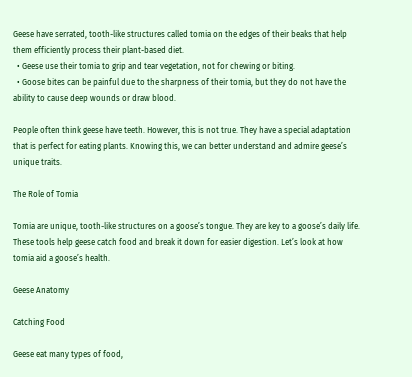Geese have serrated, tooth-like structures called tomia on the edges of their beaks that help them efficiently process their plant-based diet.
  • Geese use their tomia to grip and tear vegetation, not for chewing or biting.
  • Goose bites can be painful due to the sharpness of their tomia, but they do not have the ability to cause deep wounds or draw blood.

People often think geese have teeth. However, this is not true. They have a special adaptation that is perfect for eating plants. Knowing this, we can better understand and admire geese’s unique traits.

The Role of Tomia

Tomia are unique, tooth-like structures on a goose’s tongue. They are key to a goose’s daily life. These tools help geese catch food and break it down for easier digestion. Let’s look at how tomia aid a goose’s health.

Geese Anatomy

Catching Food

Geese eat many types of food,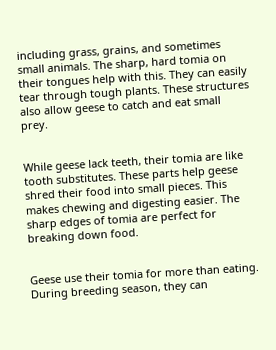including grass, grains, and sometimes small animals. The sharp, hard tomia on their tongues help with this. They can easily tear through tough plants. These structures also allow geese to catch and eat small prey.


While geese lack teeth, their tomia are like tooth substitutes. These parts help geese shred their food into small pieces. This makes chewing and digesting easier. The sharp edges of tomia are perfect for breaking down food.


Geese use their tomia for more than eating. During breeding season, they can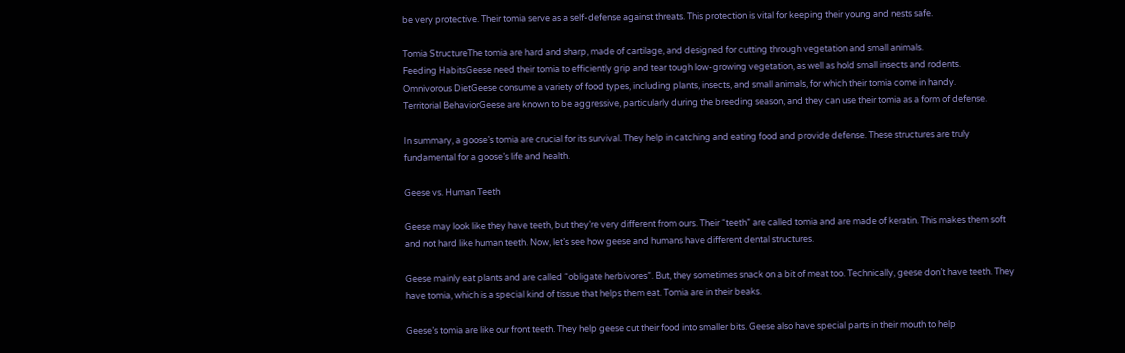be very protective. Their tomia serve as a self-defense against threats. This protection is vital for keeping their young and nests safe.

Tomia StructureThe tomia are hard and sharp, made of cartilage, and designed for cutting through vegetation and small animals.
Feeding HabitsGeese need their tomia to efficiently grip and tear tough low-growing vegetation, as well as hold small insects and rodents.
Omnivorous DietGeese consume a variety of food types, including plants, insects, and small animals, for which their tomia come in handy.
Territorial BehaviorGeese are known to be aggressive, particularly during the breeding season, and they can use their tomia as a form of defense.

In summary, a goose’s tomia are crucial for its survival. They help in catching and eating food and provide defense. These structures are truly fundamental for a goose’s life and health.

Geese vs. Human Teeth

Geese may look like they have teeth, but they’re very different from ours. Their “teeth” are called tomia and are made of keratin. This makes them soft and not hard like human teeth. Now, let’s see how geese and humans have different dental structures.

Geese mainly eat plants and are called “obligate herbivores”. But, they sometimes snack on a bit of meat too. Technically, geese don’t have teeth. They have tomia, which is a special kind of tissue that helps them eat. Tomia are in their beaks.

Geese’s tomia are like our front teeth. They help geese cut their food into smaller bits. Geese also have special parts in their mouth to help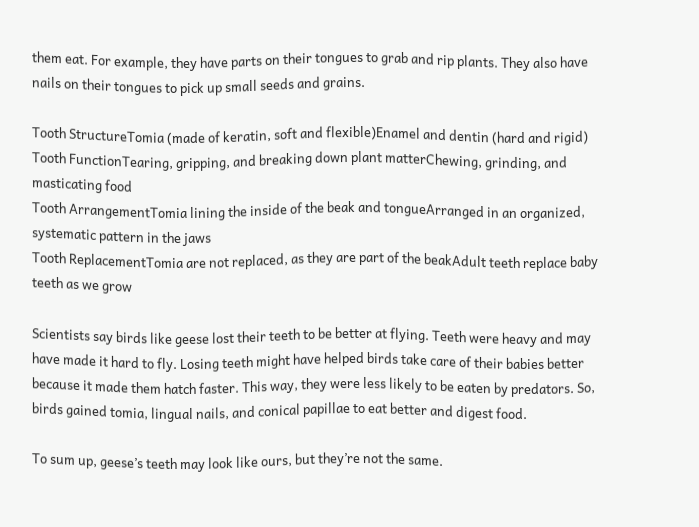them eat. For example, they have parts on their tongues to grab and rip plants. They also have nails on their tongues to pick up small seeds and grains.

Tooth StructureTomia (made of keratin, soft and flexible)Enamel and dentin (hard and rigid)
Tooth FunctionTearing, gripping, and breaking down plant matterChewing, grinding, and masticating food
Tooth ArrangementTomia lining the inside of the beak and tongueArranged in an organized, systematic pattern in the jaws
Tooth ReplacementTomia are not replaced, as they are part of the beakAdult teeth replace baby teeth as we grow

Scientists say birds like geese lost their teeth to be better at flying. Teeth were heavy and may have made it hard to fly. Losing teeth might have helped birds take care of their babies better because it made them hatch faster. This way, they were less likely to be eaten by predators. So, birds gained tomia, lingual nails, and conical papillae to eat better and digest food.

To sum up, geese’s teeth may look like ours, but they’re not the same.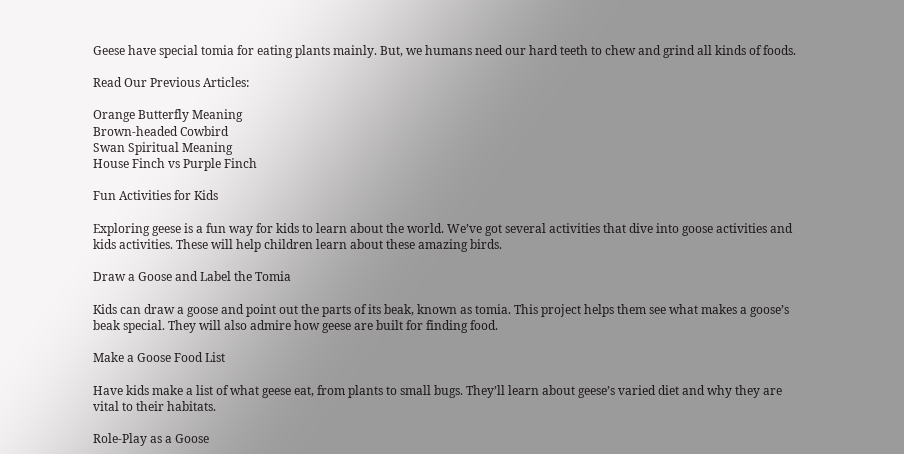Geese have special tomia for eating plants mainly. But, we humans need our hard teeth to chew and grind all kinds of foods.

Read Our Previous Articles:

Orange Butterfly Meaning
Brown-headed Cowbird
Swan Spiritual Meaning
House Finch vs Purple Finch

Fun Activities for Kids

Exploring geese is a fun way for kids to learn about the world. We’ve got several activities that dive into goose activities and kids activities. These will help children learn about these amazing birds.

Draw a Goose and Label the Tomia

Kids can draw a goose and point out the parts of its beak, known as tomia. This project helps them see what makes a goose’s beak special. They will also admire how geese are built for finding food.

Make a Goose Food List

Have kids make a list of what geese eat, from plants to small bugs. They’ll learn about geese’s varied diet and why they are vital to their habitats.

Role-Play as a Goose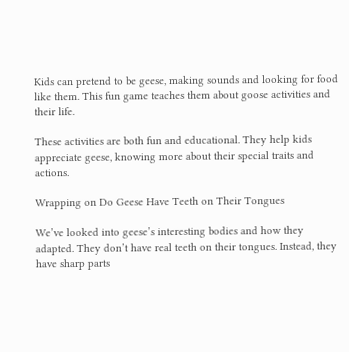Kids can pretend to be geese, making sounds and looking for food like them. This fun game teaches them about goose activities and their life.

These activities are both fun and educational. They help kids appreciate geese, knowing more about their special traits and actions.

Wrapping on Do Geese Have Teeth on Their Tongues

We’ve looked into geese’s interesting bodies and how they adapted. They don’t have real teeth on their tongues. Instead, they have sharp parts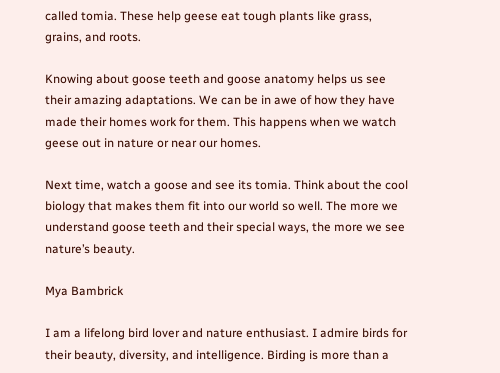called tomia. These help geese eat tough plants like grass, grains, and roots.

Knowing about goose teeth and goose anatomy helps us see their amazing adaptations. We can be in awe of how they have made their homes work for them. This happens when we watch geese out in nature or near our homes.

Next time, watch a goose and see its tomia. Think about the cool biology that makes them fit into our world so well. The more we understand goose teeth and their special ways, the more we see nature’s beauty.

Mya Bambrick

I am a lifelong bird lover and nature enthusiast. I admire birds for their beauty, diversity, and intelligence. Birding is more than a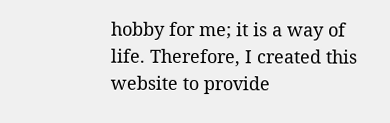hobby for me; it is a way of life. Therefore, I created this website to provide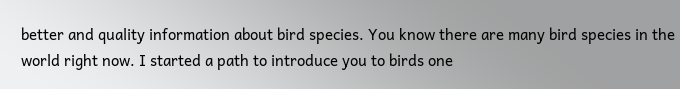better and quality information about bird species. You know there are many bird species in the world right now. I started a path to introduce you to birds one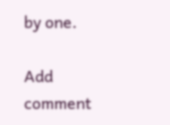by one.

Add comment